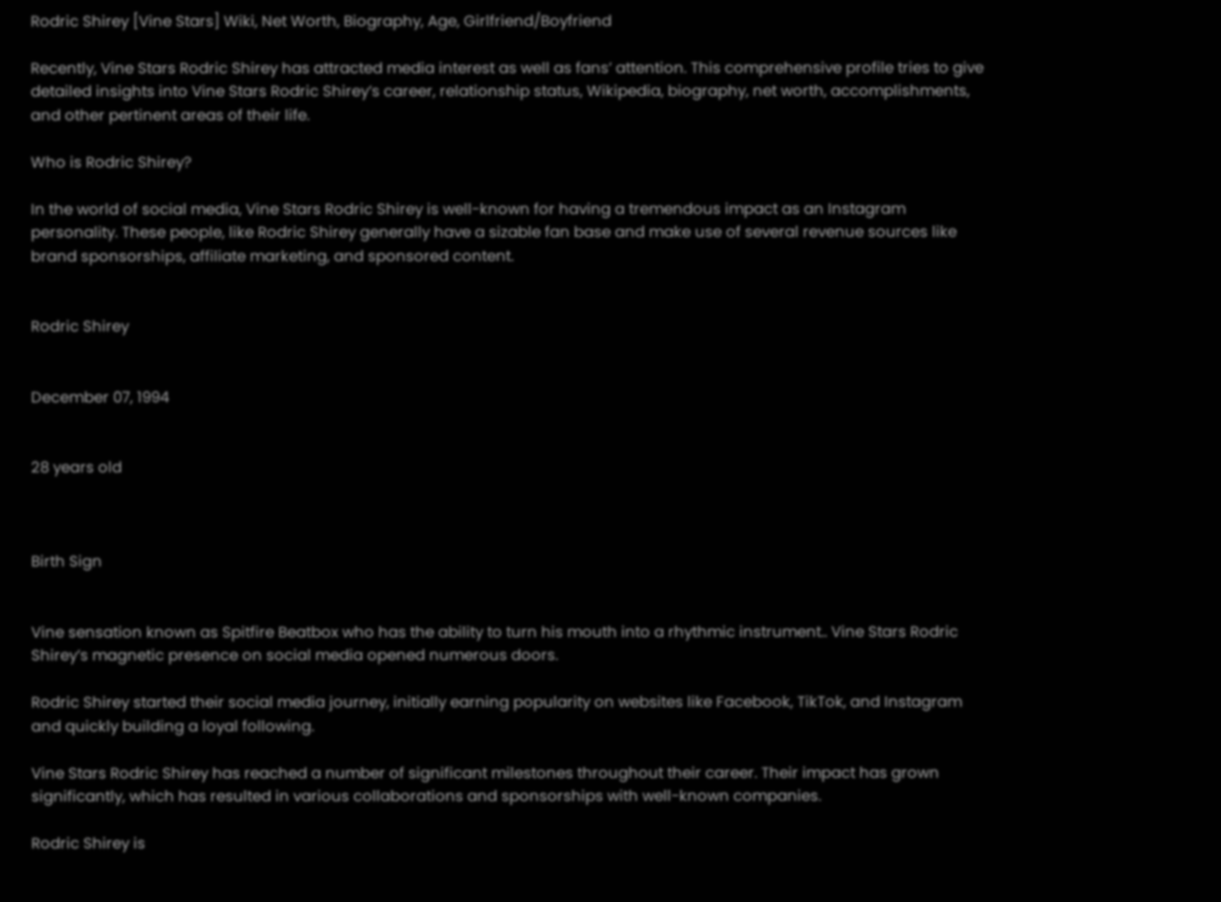Rodric Shirey [Vine Stars] Wiki, Net Worth, Biography, Age, Girlfriend/Boyfriend

Recently, Vine Stars Rodric Shirey has attracted media interest as well as fans’ attention. This comprehensive profile tries to give detailed insights into Vine Stars Rodric Shirey’s career, relationship status, Wikipedia, biography, net worth, accomplishments, and other pertinent areas of their life.

Who is Rodric Shirey?

In the world of social media, Vine Stars Rodric Shirey is well-known for having a tremendous impact as an Instagram personality. These people, like Rodric Shirey generally have a sizable fan base and make use of several revenue sources like brand sponsorships, affiliate marketing, and sponsored content.


Rodric Shirey


December 07, 1994


28 years old



Birth Sign


Vine sensation known as Spitfire Beatbox who has the ability to turn his mouth into a rhythmic instrument.. Vine Stars Rodric Shirey’s magnetic presence on social media opened numerous doors.

Rodric Shirey started their social media journey, initially earning popularity on websites like Facebook, TikTok, and Instagram and quickly building a loyal following.

Vine Stars Rodric Shirey has reached a number of significant milestones throughout their career. Their impact has grown significantly, which has resulted in various collaborations and sponsorships with well-known companies.

Rodric Shirey is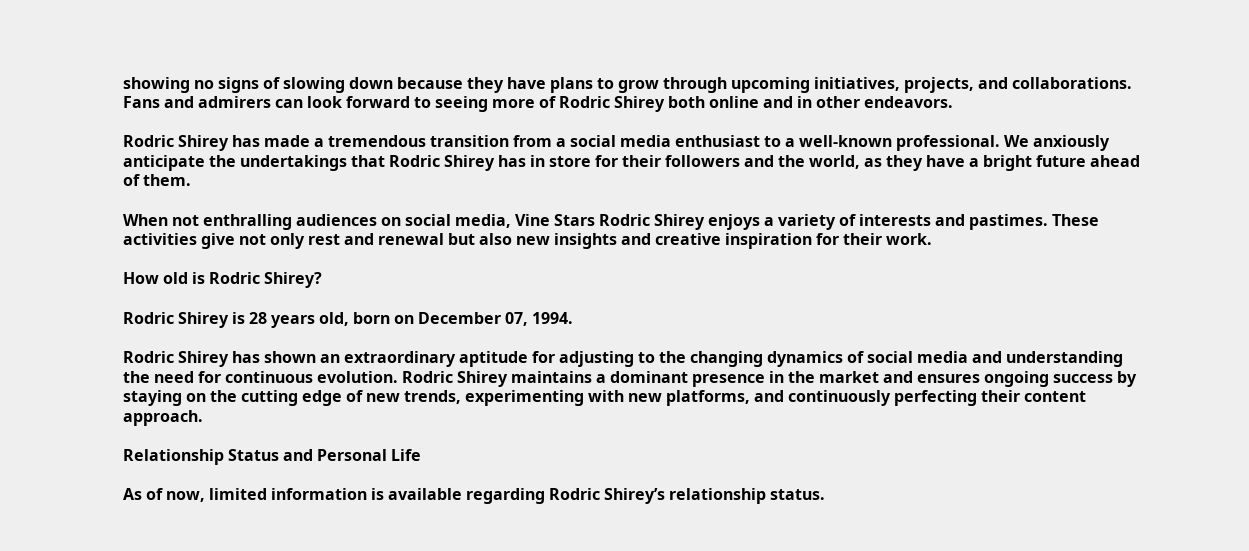showing no signs of slowing down because they have plans to grow through upcoming initiatives, projects, and collaborations. Fans and admirers can look forward to seeing more of Rodric Shirey both online and in other endeavors.

Rodric Shirey has made a tremendous transition from a social media enthusiast to a well-known professional. We anxiously anticipate the undertakings that Rodric Shirey has in store for their followers and the world, as they have a bright future ahead of them.

When not enthralling audiences on social media, Vine Stars Rodric Shirey enjoys a variety of interests and pastimes. These activities give not only rest and renewal but also new insights and creative inspiration for their work.

How old is Rodric Shirey?

Rodric Shirey is 28 years old, born on December 07, 1994.

Rodric Shirey has shown an extraordinary aptitude for adjusting to the changing dynamics of social media and understanding the need for continuous evolution. Rodric Shirey maintains a dominant presence in the market and ensures ongoing success by staying on the cutting edge of new trends, experimenting with new platforms, and continuously perfecting their content approach.

Relationship Status and Personal Life

As of now, limited information is available regarding Rodric Shirey’s relationship status.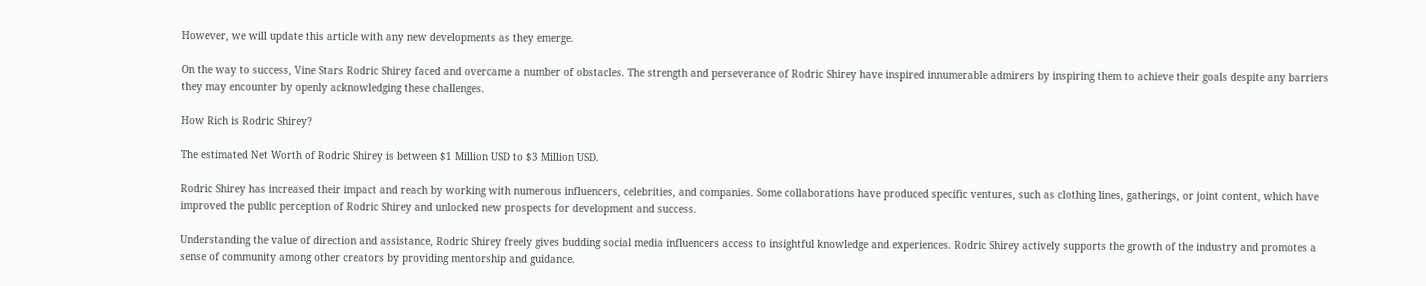However, we will update this article with any new developments as they emerge.

On the way to success, Vine Stars Rodric Shirey faced and overcame a number of obstacles. The strength and perseverance of Rodric Shirey have inspired innumerable admirers by inspiring them to achieve their goals despite any barriers they may encounter by openly acknowledging these challenges.

How Rich is Rodric Shirey?

The estimated Net Worth of Rodric Shirey is between $1 Million USD to $3 Million USD.

Rodric Shirey has increased their impact and reach by working with numerous influencers, celebrities, and companies. Some collaborations have produced specific ventures, such as clothing lines, gatherings, or joint content, which have improved the public perception of Rodric Shirey and unlocked new prospects for development and success.

Understanding the value of direction and assistance, Rodric Shirey freely gives budding social media influencers access to insightful knowledge and experiences. Rodric Shirey actively supports the growth of the industry and promotes a sense of community among other creators by providing mentorship and guidance.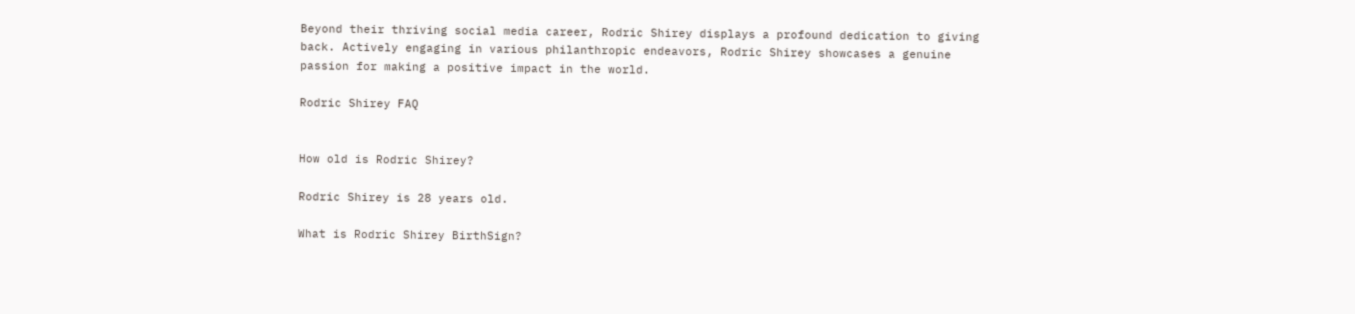Beyond their thriving social media career, Rodric Shirey displays a profound dedication to giving back. Actively engaging in various philanthropic endeavors, Rodric Shirey showcases a genuine passion for making a positive impact in the world.

Rodric Shirey FAQ


How old is Rodric Shirey?

Rodric Shirey is 28 years old.

What is Rodric Shirey BirthSign?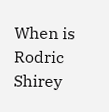When is Rodric Shirey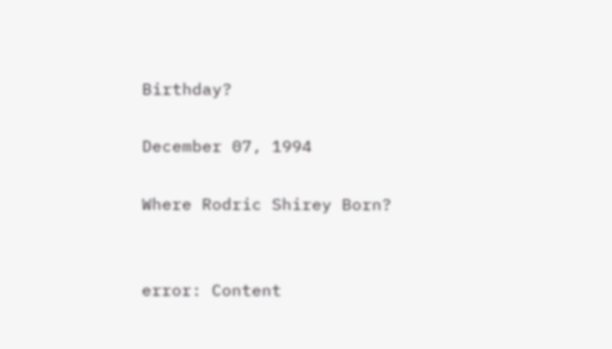Birthday?

December 07, 1994

Where Rodric Shirey Born?


error: Content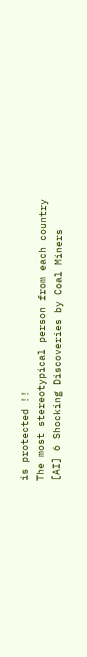is protected !!
The most stereotypical person from each country [AI] 6 Shocking Discoveries by Coal Miners